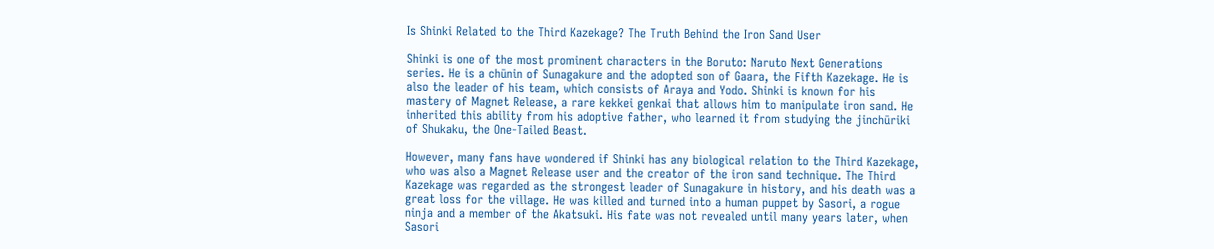Is Shinki Related to the Third Kazekage? The Truth Behind the Iron Sand User

Shinki is one of the most prominent characters in the Boruto: Naruto Next Generations series. He is a chūnin of Sunagakure and the adopted son of Gaara, the Fifth Kazekage. He is also the leader of his team, which consists of Araya and Yodo. Shinki is known for his mastery of Magnet Release, a rare kekkei genkai that allows him to manipulate iron sand. He inherited this ability from his adoptive father, who learned it from studying the jinchūriki of Shukaku, the One-Tailed Beast.

However, many fans have wondered if Shinki has any biological relation to the Third Kazekage, who was also a Magnet Release user and the creator of the iron sand technique. The Third Kazekage was regarded as the strongest leader of Sunagakure in history, and his death was a great loss for the village. He was killed and turned into a human puppet by Sasori, a rogue ninja and a member of the Akatsuki. His fate was not revealed until many years later, when Sasori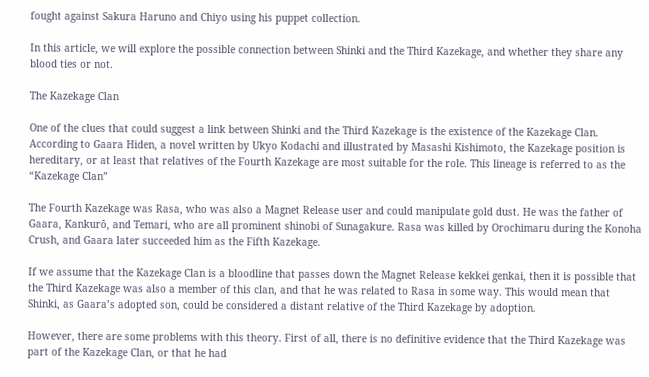fought against Sakura Haruno and Chiyo using his puppet collection.

In this article, we will explore the possible connection between Shinki and the Third Kazekage, and whether they share any blood ties or not.

The Kazekage Clan

One of the clues that could suggest a link between Shinki and the Third Kazekage is the existence of the Kazekage Clan. According to Gaara Hiden, a novel written by Ukyo Kodachi and illustrated by Masashi Kishimoto, the Kazekage position is hereditary, or at least that relatives of the Fourth Kazekage are most suitable for the role. This lineage is referred to as the “Kazekage Clan”

The Fourth Kazekage was Rasa, who was also a Magnet Release user and could manipulate gold dust. He was the father of Gaara, Kankurō, and Temari, who are all prominent shinobi of Sunagakure. Rasa was killed by Orochimaru during the Konoha Crush, and Gaara later succeeded him as the Fifth Kazekage.

If we assume that the Kazekage Clan is a bloodline that passes down the Magnet Release kekkei genkai, then it is possible that the Third Kazekage was also a member of this clan, and that he was related to Rasa in some way. This would mean that Shinki, as Gaara’s adopted son, could be considered a distant relative of the Third Kazekage by adoption.

However, there are some problems with this theory. First of all, there is no definitive evidence that the Third Kazekage was part of the Kazekage Clan, or that he had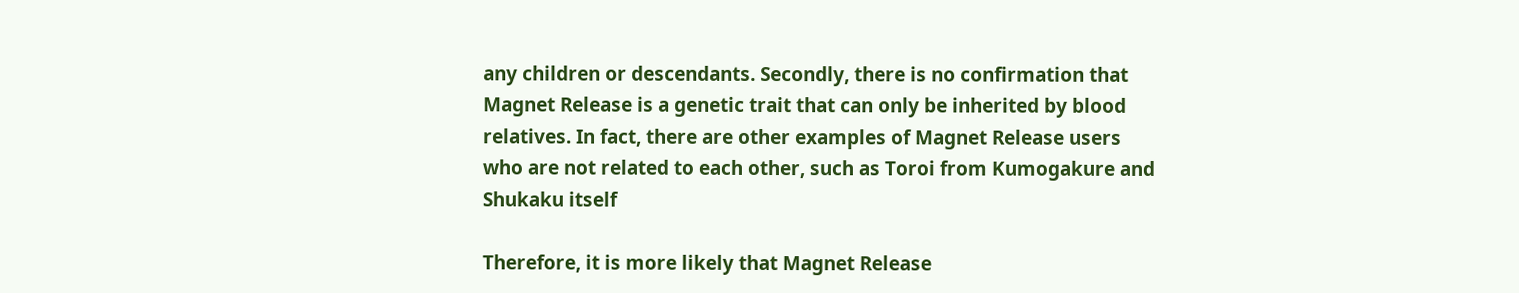any children or descendants. Secondly, there is no confirmation that Magnet Release is a genetic trait that can only be inherited by blood relatives. In fact, there are other examples of Magnet Release users who are not related to each other, such as Toroi from Kumogakure and Shukaku itself

Therefore, it is more likely that Magnet Release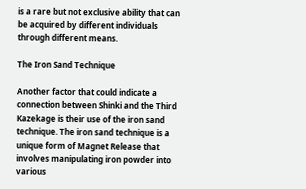is a rare but not exclusive ability that can be acquired by different individuals through different means.

The Iron Sand Technique

Another factor that could indicate a connection between Shinki and the Third Kazekage is their use of the iron sand technique. The iron sand technique is a unique form of Magnet Release that involves manipulating iron powder into various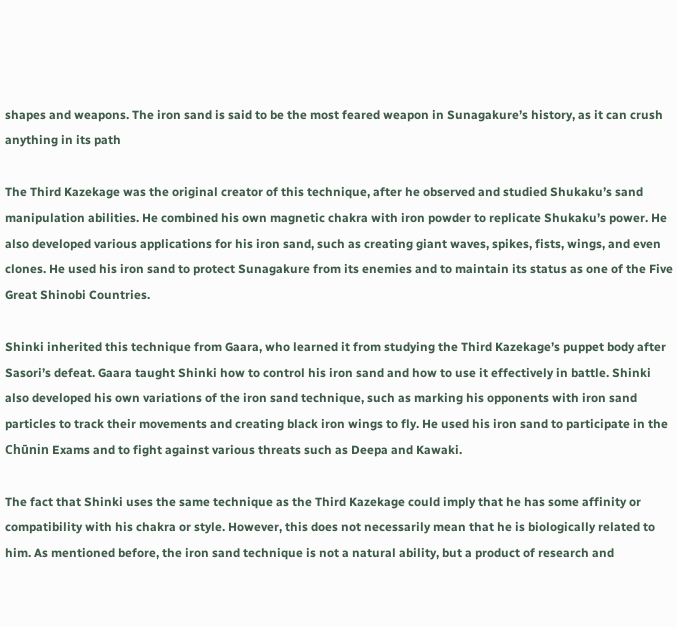shapes and weapons. The iron sand is said to be the most feared weapon in Sunagakure’s history, as it can crush anything in its path

The Third Kazekage was the original creator of this technique, after he observed and studied Shukaku’s sand manipulation abilities. He combined his own magnetic chakra with iron powder to replicate Shukaku’s power. He also developed various applications for his iron sand, such as creating giant waves, spikes, fists, wings, and even clones. He used his iron sand to protect Sunagakure from its enemies and to maintain its status as one of the Five Great Shinobi Countries.

Shinki inherited this technique from Gaara, who learned it from studying the Third Kazekage’s puppet body after Sasori’s defeat. Gaara taught Shinki how to control his iron sand and how to use it effectively in battle. Shinki also developed his own variations of the iron sand technique, such as marking his opponents with iron sand particles to track their movements and creating black iron wings to fly. He used his iron sand to participate in the Chūnin Exams and to fight against various threats such as Deepa and Kawaki.

The fact that Shinki uses the same technique as the Third Kazekage could imply that he has some affinity or compatibility with his chakra or style. However, this does not necessarily mean that he is biologically related to him. As mentioned before, the iron sand technique is not a natural ability, but a product of research and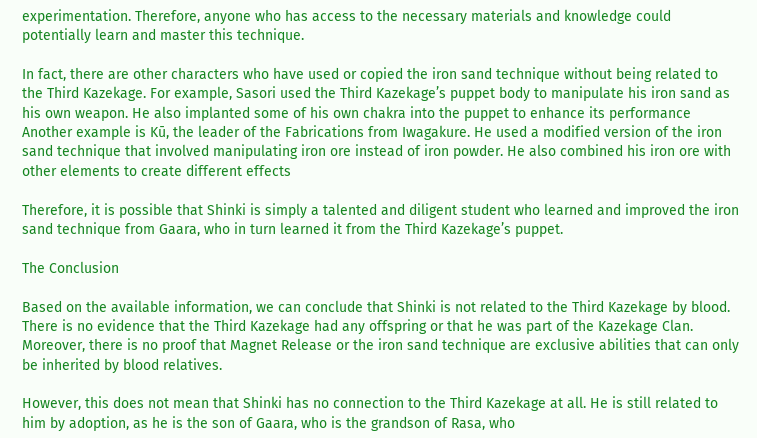experimentation. Therefore, anyone who has access to the necessary materials and knowledge could potentially learn and master this technique.

In fact, there are other characters who have used or copied the iron sand technique without being related to the Third Kazekage. For example, Sasori used the Third Kazekage’s puppet body to manipulate his iron sand as his own weapon. He also implanted some of his own chakra into the puppet to enhance its performance Another example is Kū, the leader of the Fabrications from Iwagakure. He used a modified version of the iron sand technique that involved manipulating iron ore instead of iron powder. He also combined his iron ore with other elements to create different effects

Therefore, it is possible that Shinki is simply a talented and diligent student who learned and improved the iron sand technique from Gaara, who in turn learned it from the Third Kazekage’s puppet.

The Conclusion

Based on the available information, we can conclude that Shinki is not related to the Third Kazekage by blood. There is no evidence that the Third Kazekage had any offspring or that he was part of the Kazekage Clan. Moreover, there is no proof that Magnet Release or the iron sand technique are exclusive abilities that can only be inherited by blood relatives.

However, this does not mean that Shinki has no connection to the Third Kazekage at all. He is still related to him by adoption, as he is the son of Gaara, who is the grandson of Rasa, who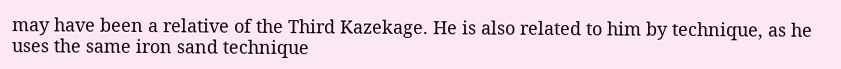may have been a relative of the Third Kazekage. He is also related to him by technique, as he uses the same iron sand technique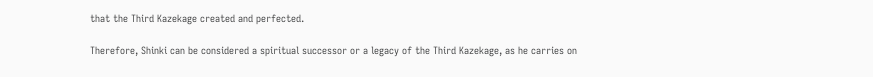that the Third Kazekage created and perfected.

Therefore, Shinki can be considered a spiritual successor or a legacy of the Third Kazekage, as he carries on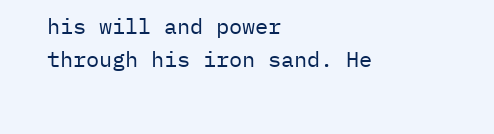his will and power through his iron sand. He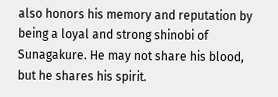also honors his memory and reputation by being a loyal and strong shinobi of Sunagakure. He may not share his blood, but he shares his spirit.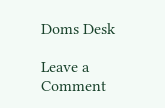Doms Desk

Leave a Comment